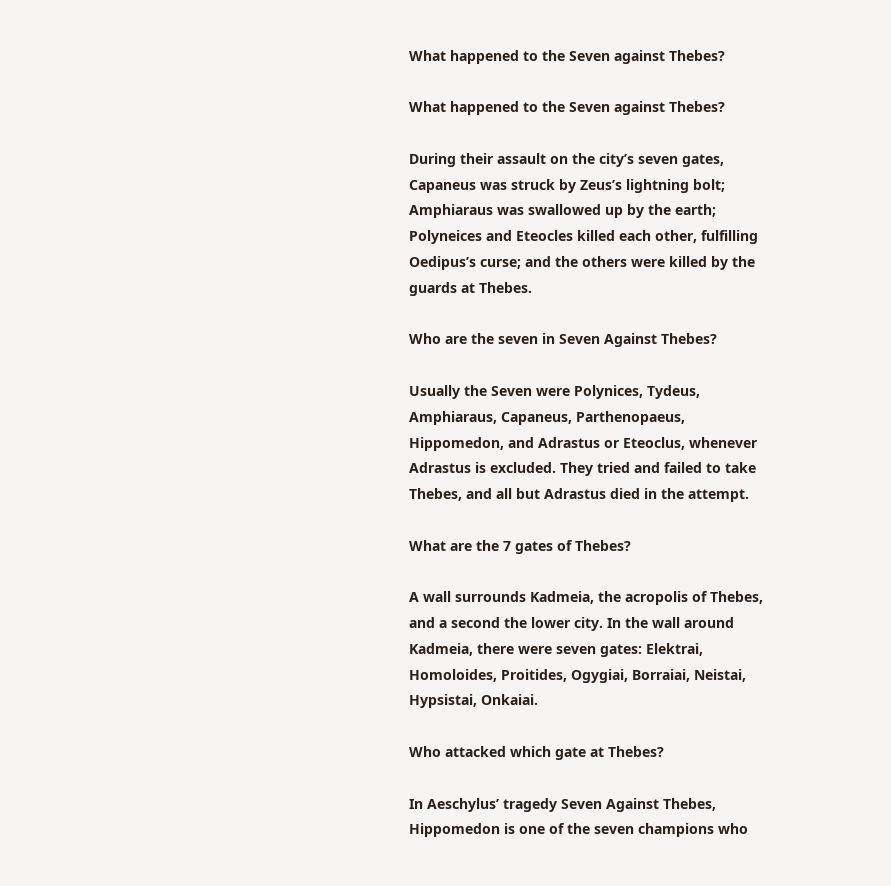What happened to the Seven against Thebes?

What happened to the Seven against Thebes?

During their assault on the city’s seven gates, Capaneus was struck by Zeus’s lightning bolt; Amphiaraus was swallowed up by the earth; Polyneices and Eteocles killed each other, fulfilling Oedipus’s curse; and the others were killed by the guards at Thebes.

Who are the seven in Seven Against Thebes?

Usually the Seven were Polynices, Tydeus, Amphiaraus, Capaneus, Parthenopaeus, Hippomedon, and Adrastus or Eteoclus, whenever Adrastus is excluded. They tried and failed to take Thebes, and all but Adrastus died in the attempt.

What are the 7 gates of Thebes?

A wall surrounds Kadmeia, the acropolis of Thebes, and a second the lower city. In the wall around Kadmeia, there were seven gates: Elektrai, Homoloides, Proitides, Ogygiai, Borraiai, Neistai, Hypsistai, Onkaiai.

Who attacked which gate at Thebes?

In Aeschylus’ tragedy Seven Against Thebes, Hippomedon is one of the seven champions who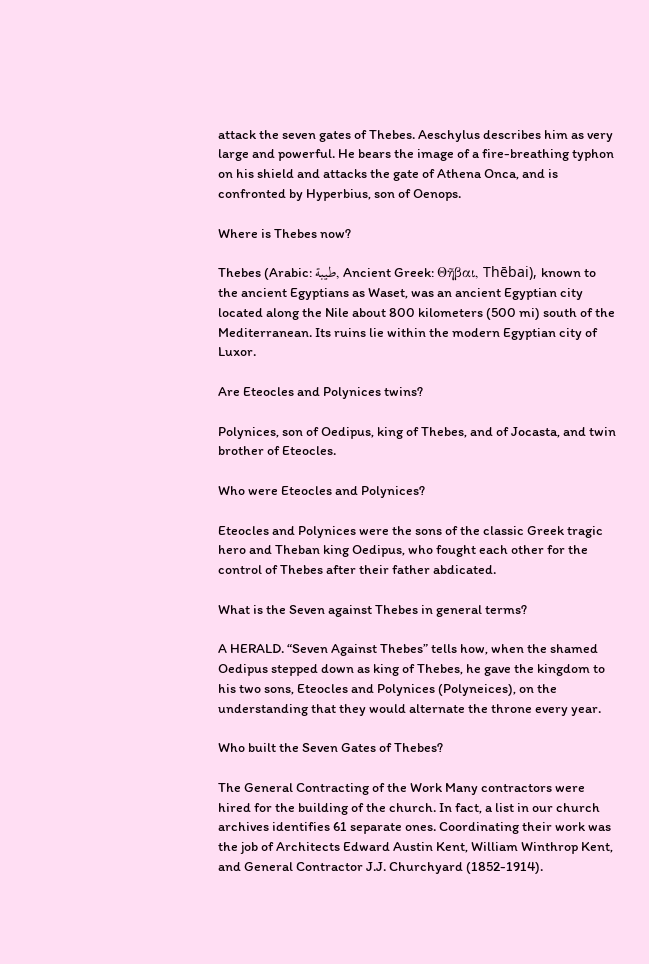attack the seven gates of Thebes. Aeschylus describes him as very large and powerful. He bears the image of a fire-breathing typhon on his shield and attacks the gate of Athena Onca, and is confronted by Hyperbius, son of Oenops.

Where is Thebes now?

Thebes (Arabic: طيبة, Ancient Greek: Θῆβαι, Thēbai), known to the ancient Egyptians as Waset, was an ancient Egyptian city located along the Nile about 800 kilometers (500 mi) south of the Mediterranean. Its ruins lie within the modern Egyptian city of Luxor.

Are Eteocles and Polynices twins?

Polynices, son of Oedipus, king of Thebes, and of Jocasta, and twin brother of Eteocles.

Who were Eteocles and Polynices?

Eteocles and Polynices were the sons of the classic Greek tragic hero and Theban king Oedipus, who fought each other for the control of Thebes after their father abdicated.

What is the Seven against Thebes in general terms?

A HERALD. “Seven Against Thebes” tells how, when the shamed Oedipus stepped down as king of Thebes, he gave the kingdom to his two sons, Eteocles and Polynices (Polyneices), on the understanding that they would alternate the throne every year.

Who built the Seven Gates of Thebes?

The General Contracting of the Work Many contractors were hired for the building of the church. In fact, a list in our church archives identifies 61 separate ones. Coordinating their work was the job of Architects Edward Austin Kent, William Winthrop Kent, and General Contractor J.J. Churchyard (1852-1914).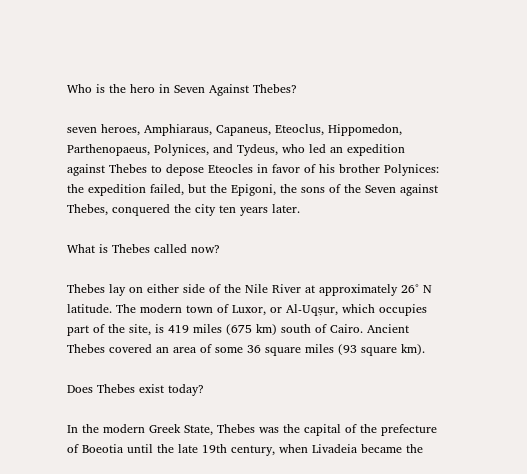Who is the hero in Seven Against Thebes?

seven heroes, Amphiaraus, Capaneus, Eteoclus, Hippomedon, Parthenopaeus, Polynices, and Tydeus, who led an expedition against Thebes to depose Eteocles in favor of his brother Polynices: the expedition failed, but the Epigoni, the sons of the Seven against Thebes, conquered the city ten years later.

What is Thebes called now?

Thebes lay on either side of the Nile River at approximately 26° N latitude. The modern town of Luxor, or Al-Uqṣur, which occupies part of the site, is 419 miles (675 km) south of Cairo. Ancient Thebes covered an area of some 36 square miles (93 square km).

Does Thebes exist today?

In the modern Greek State, Thebes was the capital of the prefecture of Boeotia until the late 19th century, when Livadeia became the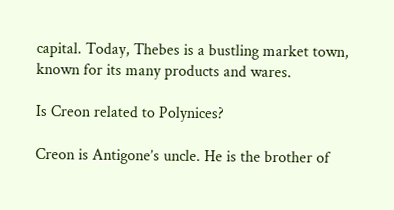capital. Today, Thebes is a bustling market town, known for its many products and wares.

Is Creon related to Polynices?

Creon is Antigone’s uncle. He is the brother of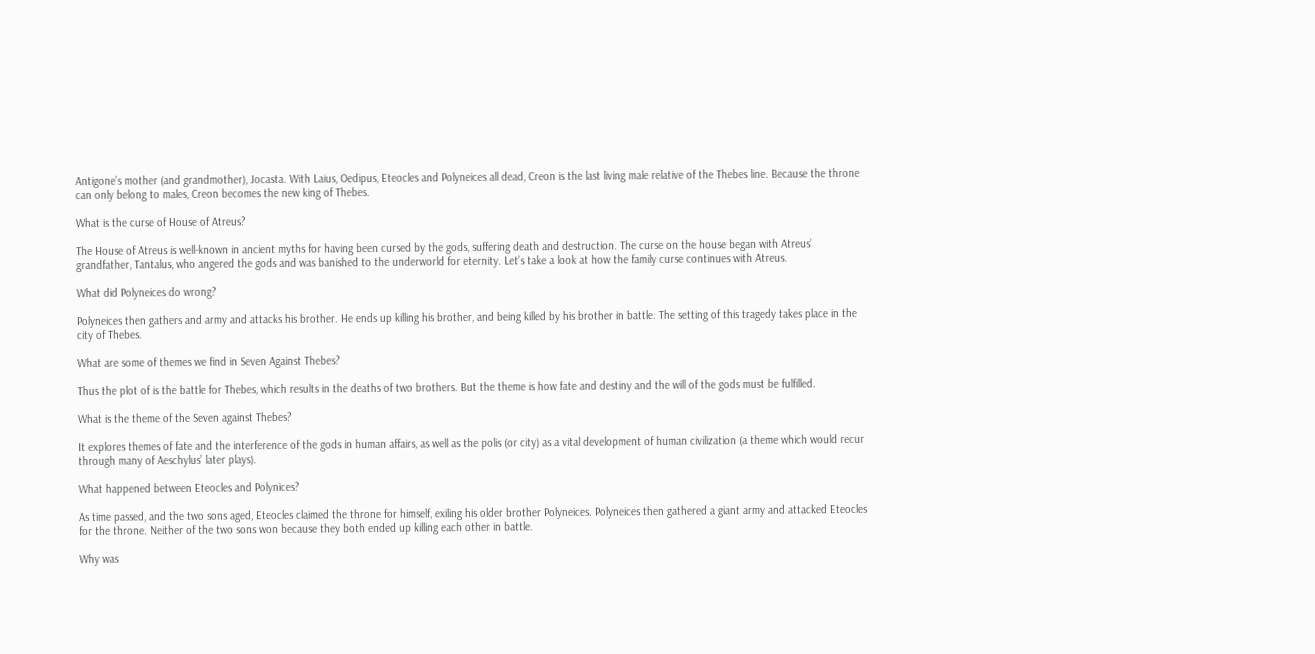Antigone’s mother (and grandmother), Jocasta. With Laius, Oedipus, Eteocles and Polyneices all dead, Creon is the last living male relative of the Thebes line. Because the throne can only belong to males, Creon becomes the new king of Thebes.

What is the curse of House of Atreus?

The House of Atreus is well-known in ancient myths for having been cursed by the gods, suffering death and destruction. The curse on the house began with Atreus’ grandfather, Tantalus, who angered the gods and was banished to the underworld for eternity. Let’s take a look at how the family curse continues with Atreus.

What did Polyneices do wrong?

Polyneices then gathers and army and attacks his brother. He ends up killing his brother, and being killed by his brother in battle. The setting of this tragedy takes place in the city of Thebes.

What are some of themes we find in Seven Against Thebes?

Thus the plot of is the battle for Thebes, which results in the deaths of two brothers. But the theme is how fate and destiny and the will of the gods must be fulfilled.

What is the theme of the Seven against Thebes?

It explores themes of fate and the interference of the gods in human affairs, as well as the polis (or city) as a vital development of human civilization (a theme which would recur through many of Aeschylus’ later plays).

What happened between Eteocles and Polynices?

As time passed, and the two sons aged, Eteocles claimed the throne for himself, exiling his older brother Polyneices. Polyneices then gathered a giant army and attacked Eteocles for the throne. Neither of the two sons won because they both ended up killing each other in battle.

Why was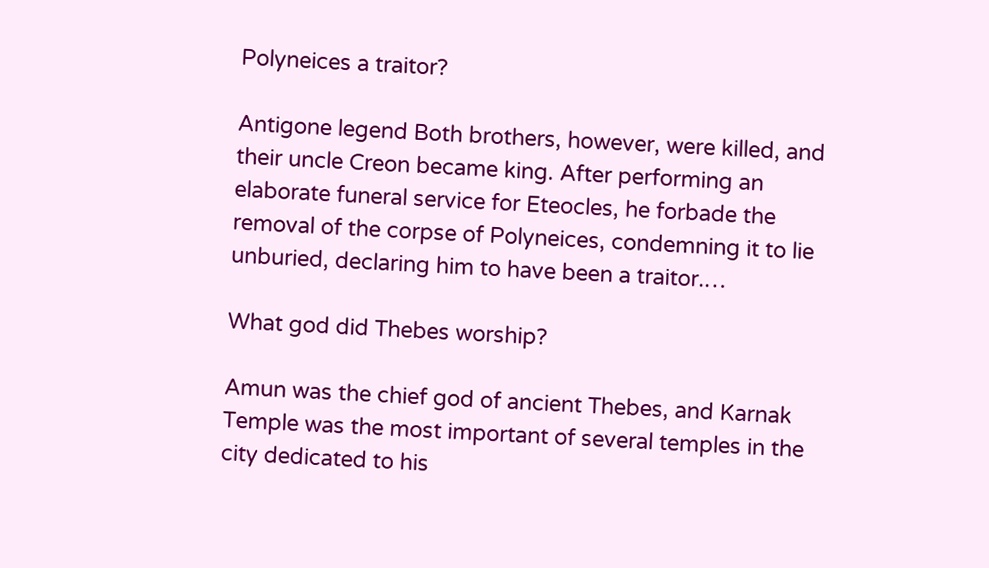Polyneices a traitor?

Antigone legend Both brothers, however, were killed, and their uncle Creon became king. After performing an elaborate funeral service for Eteocles, he forbade the removal of the corpse of Polyneices, condemning it to lie unburied, declaring him to have been a traitor.…

What god did Thebes worship?

Amun was the chief god of ancient Thebes, and Karnak Temple was the most important of several temples in the city dedicated to his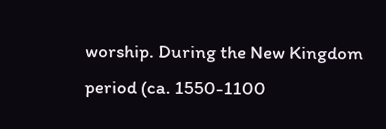worship. During the New Kingdom period (ca. 1550-1100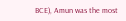BCE), Amun was the most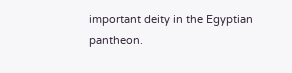important deity in the Egyptian pantheon.